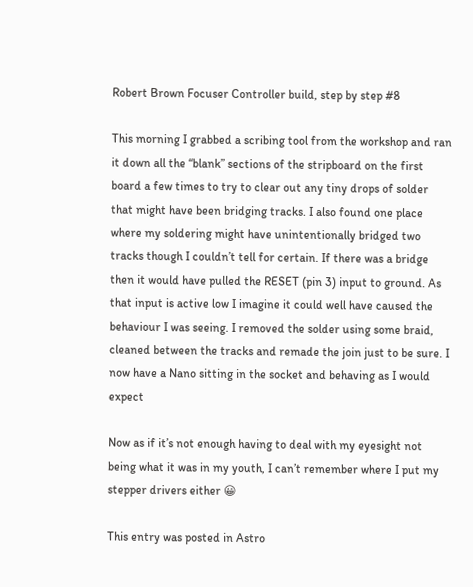Robert Brown Focuser Controller build, step by step #8

This morning I grabbed a scribing tool from the workshop and ran it down all the “blank” sections of the stripboard on the first board a few times to try to clear out any tiny drops of solder that might have been bridging tracks. I also found one place where my soldering might have unintentionally bridged two tracks though I couldn’t tell for certain. If there was a bridge then it would have pulled the RESET (pin 3) input to ground. As that input is active low I imagine it could well have caused the behaviour I was seeing. I removed the solder using some braid, cleaned between the tracks and remade the join just to be sure. I now have a Nano sitting in the socket and behaving as I would expect

Now as if it’s not enough having to deal with my eyesight not being what it was in my youth, I can’t remember where I put my stepper drivers either 😀

This entry was posted in Astro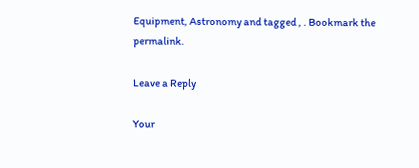Equipment, Astronomy and tagged , . Bookmark the permalink.

Leave a Reply

Your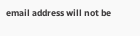email address will not be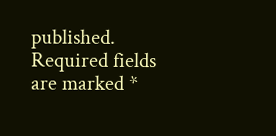published. Required fields are marked *